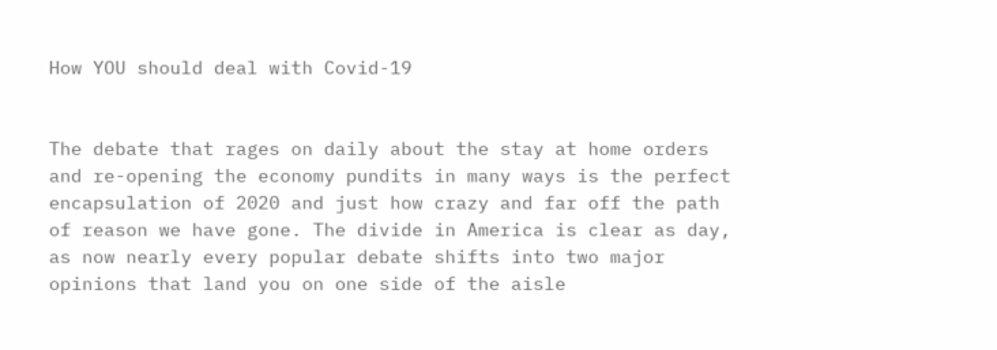How YOU should deal with Covid-19


The debate that rages on daily about the stay at home orders and re-opening the economy pundits in many ways is the perfect encapsulation of 2020 and just how crazy and far off the path of reason we have gone. The divide in America is clear as day, as now nearly every popular debate shifts into two major opinions that land you on one side of the aisle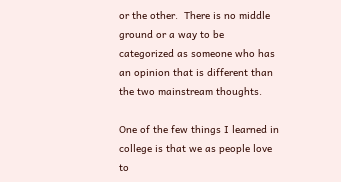or the other.  There is no middle ground or a way to be categorized as someone who has an opinion that is different than the two mainstream thoughts.

One of the few things I learned in college is that we as people love to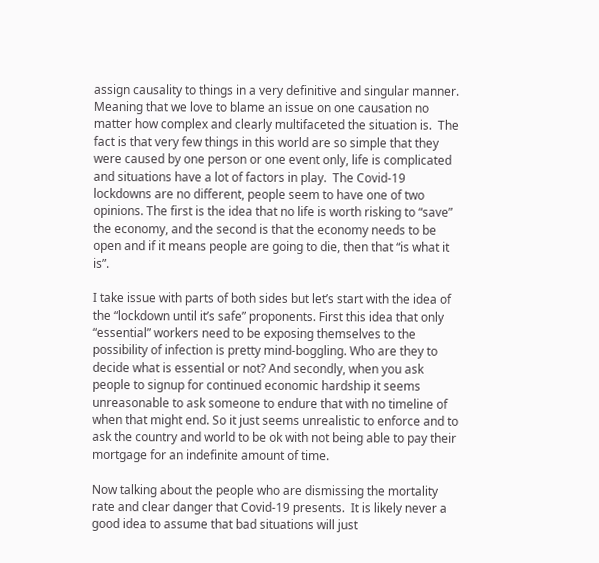assign causality to things in a very definitive and singular manner. Meaning that we love to blame an issue on one causation no matter how complex and clearly multifaceted the situation is.  The fact is that very few things in this world are so simple that they were caused by one person or one event only, life is complicated and situations have a lot of factors in play.  The Covid-19 lockdowns are no different, people seem to have one of two opinions. The first is the idea that no life is worth risking to “save” the economy, and the second is that the economy needs to be open and if it means people are going to die, then that “is what it is”.

I take issue with parts of both sides but let’s start with the idea of the “lockdown until it’s safe” proponents. First this idea that only “essential” workers need to be exposing themselves to the possibility of infection is pretty mind-boggling. Who are they to decide what is essential or not? And secondly, when you ask people to signup for continued economic hardship it seems unreasonable to ask someone to endure that with no timeline of when that might end. So it just seems unrealistic to enforce and to ask the country and world to be ok with not being able to pay their mortgage for an indefinite amount of time.

Now talking about the people who are dismissing the mortality rate and clear danger that Covid-19 presents.  It is likely never a good idea to assume that bad situations will just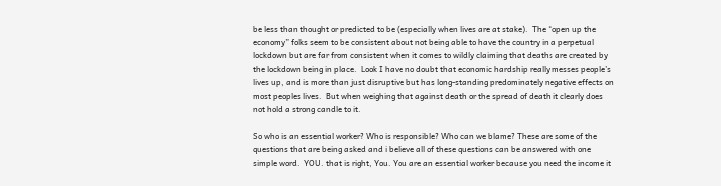be less than thought or predicted to be (especially when lives are at stake).  The “open up the economy” folks seem to be consistent about not being able to have the country in a perpetual lockdown but are far from consistent when it comes to wildly claiming that deaths are created by the lockdown being in place.  Look I have no doubt that economic hardship really messes people’s lives up, and is more than just disruptive but has long-standing predominately negative effects on most peoples lives.  But when weighing that against death or the spread of death it clearly does not hold a strong candle to it.

So who is an essential worker? Who is responsible? Who can we blame? These are some of the questions that are being asked and i believe all of these questions can be answered with one simple word.  YOU. that is right, You. You are an essential worker because you need the income it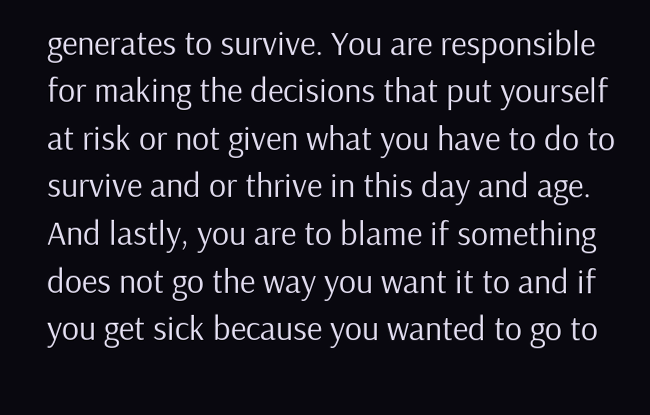generates to survive. You are responsible for making the decisions that put yourself at risk or not given what you have to do to survive and or thrive in this day and age. And lastly, you are to blame if something does not go the way you want it to and if you get sick because you wanted to go to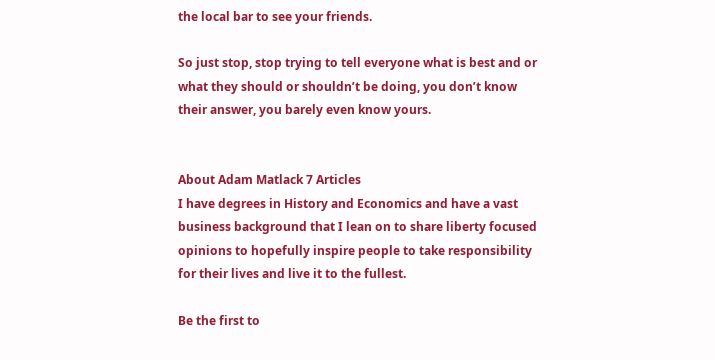the local bar to see your friends.

So just stop, stop trying to tell everyone what is best and or what they should or shouldn’t be doing, you don’t know their answer, you barely even know yours.


About Adam Matlack 7 Articles
I have degrees in History and Economics and have a vast business background that I lean on to share liberty focused opinions to hopefully inspire people to take responsibility for their lives and live it to the fullest.

Be the first to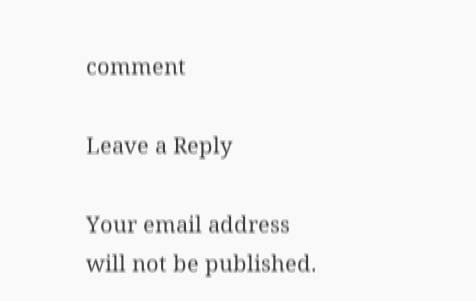comment

Leave a Reply

Your email address will not be published.